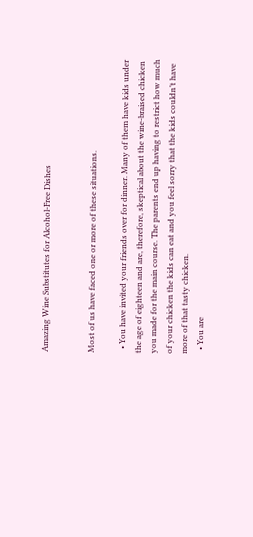Amazing Wine Substitutes for Alcohol-Free Dishes


Most of us have faced one or more of these situations.

  • You have invited your friends over for dinner. Many of them have kids under the age of eighteen and are, therefore, skeptical about the wine-braised chicken you made for the main course. The parents end up having to restrict how much of your chicken the kids can eat and you feel sorry that the kids couldn’t have more of that tasty chicken.
  • You are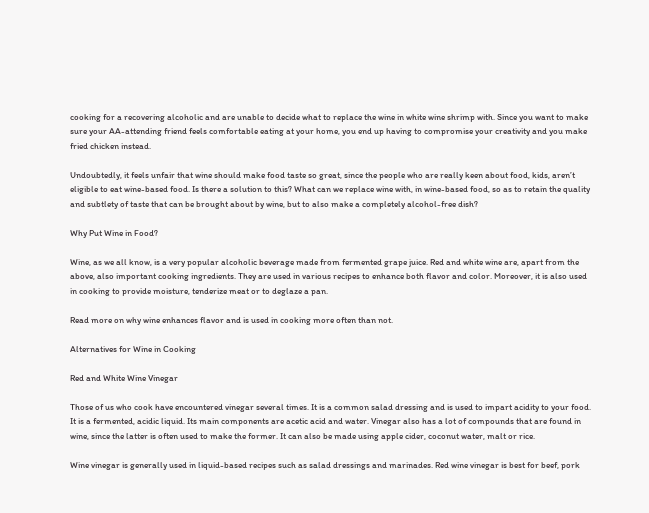cooking for a recovering alcoholic and are unable to decide what to replace the wine in white wine shrimp with. Since you want to make sure your AA-attending friend feels comfortable eating at your home, you end up having to compromise your creativity and you make fried chicken instead.

Undoubtedly, it feels unfair that wine should make food taste so great, since the people who are really keen about food, kids, aren’t eligible to eat wine-based food. Is there a solution to this? What can we replace wine with, in wine-based food, so as to retain the quality and subtlety of taste that can be brought about by wine, but to also make a completely alcohol-free dish?

Why Put Wine in Food?

Wine, as we all know, is a very popular alcoholic beverage made from fermented grape juice. Red and white wine are, apart from the above, also important cooking ingredients. They are used in various recipes to enhance both flavor and color. Moreover, it is also used in cooking to provide moisture, tenderize meat or to deglaze a pan.

Read more on why wine enhances flavor and is used in cooking more often than not.

Alternatives for Wine in Cooking

Red and White Wine Vinegar

Those of us who cook have encountered vinegar several times. It is a common salad dressing and is used to impart acidity to your food. It is a fermented, acidic liquid. Its main components are acetic acid and water. Vinegar also has a lot of compounds that are found in wine, since the latter is often used to make the former. It can also be made using apple cider, coconut water, malt or rice.

Wine vinegar is generally used in liquid-based recipes such as salad dressings and marinades. Red wine vinegar is best for beef, pork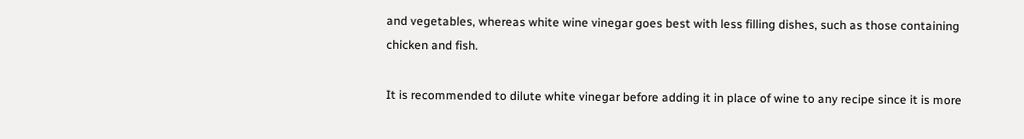and vegetables, whereas white wine vinegar goes best with less filling dishes, such as those containing chicken and fish.

It is recommended to dilute white vinegar before adding it in place of wine to any recipe since it is more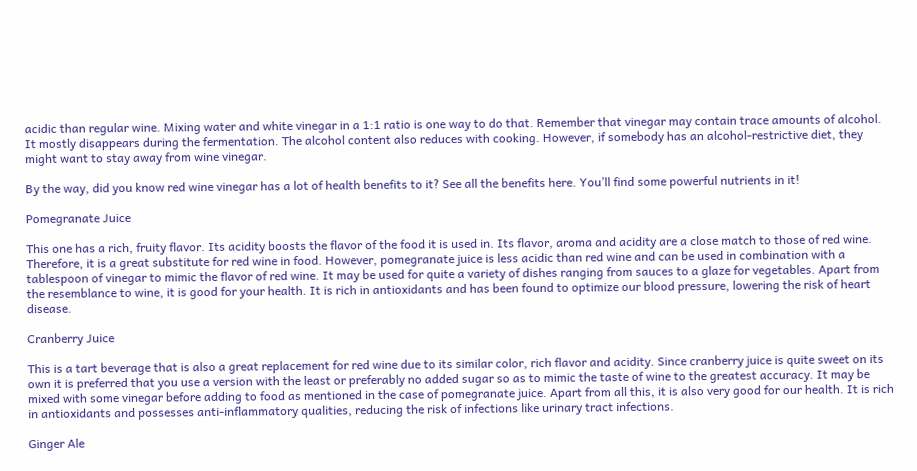acidic than regular wine. Mixing water and white vinegar in a 1:1 ratio is one way to do that. Remember that vinegar may contain trace amounts of alcohol. It mostly disappears during the fermentation. The alcohol content also reduces with cooking. However, if somebody has an alcohol-restrictive diet, they might want to stay away from wine vinegar.

By the way, did you know red wine vinegar has a lot of health benefits to it? See all the benefits here. You’ll find some powerful nutrients in it!

Pomegranate Juice

This one has a rich, fruity flavor. Its acidity boosts the flavor of the food it is used in. Its flavor, aroma and acidity are a close match to those of red wine. Therefore, it is a great substitute for red wine in food. However, pomegranate juice is less acidic than red wine and can be used in combination with a tablespoon of vinegar to mimic the flavor of red wine. It may be used for quite a variety of dishes ranging from sauces to a glaze for vegetables. Apart from the resemblance to wine, it is good for your health. It is rich in antioxidants and has been found to optimize our blood pressure, lowering the risk of heart disease.

Cranberry Juice

This is a tart beverage that is also a great replacement for red wine due to its similar color, rich flavor and acidity. Since cranberry juice is quite sweet on its own it is preferred that you use a version with the least or preferably no added sugar so as to mimic the taste of wine to the greatest accuracy. It may be mixed with some vinegar before adding to food as mentioned in the case of pomegranate juice. Apart from all this, it is also very good for our health. It is rich in antioxidants and possesses anti-inflammatory qualities, reducing the risk of infections like urinary tract infections.

Ginger Ale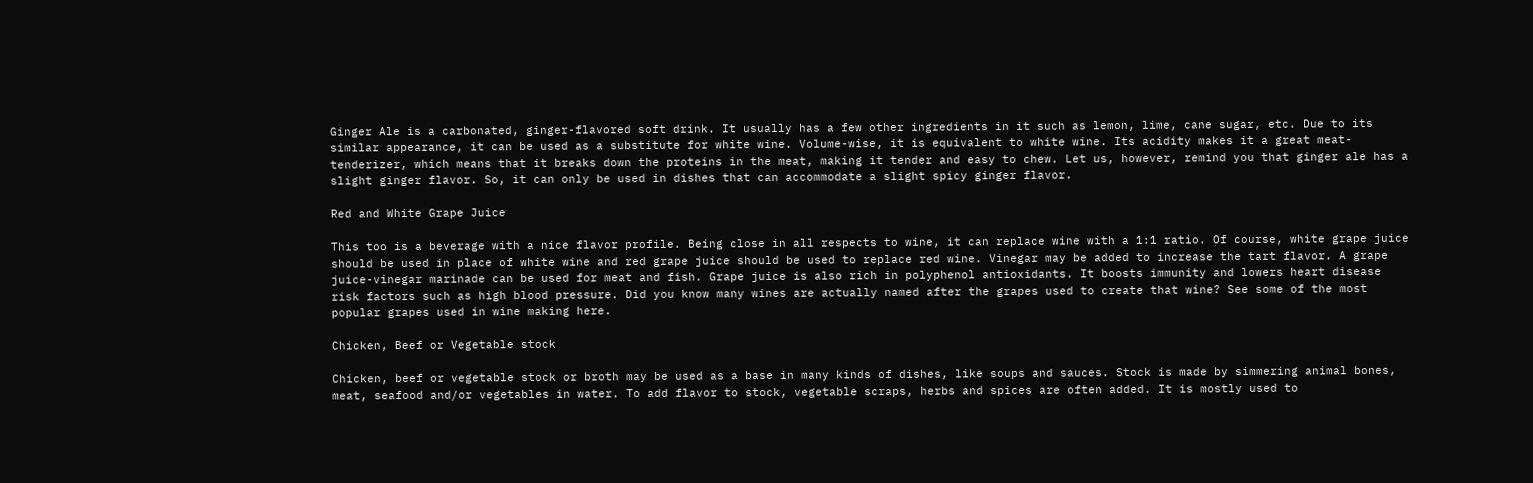Ginger Ale is a carbonated, ginger-flavored soft drink. It usually has a few other ingredients in it such as lemon, lime, cane sugar, etc. Due to its similar appearance, it can be used as a substitute for white wine. Volume-wise, it is equivalent to white wine. Its acidity makes it a great meat-tenderizer, which means that it breaks down the proteins in the meat, making it tender and easy to chew. Let us, however, remind you that ginger ale has a slight ginger flavor. So, it can only be used in dishes that can accommodate a slight spicy ginger flavor.

Red and White Grape Juice

This too is a beverage with a nice flavor profile. Being close in all respects to wine, it can replace wine with a 1:1 ratio. Of course, white grape juice should be used in place of white wine and red grape juice should be used to replace red wine. Vinegar may be added to increase the tart flavor. A grape juice-vinegar marinade can be used for meat and fish. Grape juice is also rich in polyphenol antioxidants. It boosts immunity and lowers heart disease risk factors such as high blood pressure. Did you know many wines are actually named after the grapes used to create that wine? See some of the most popular grapes used in wine making here.

Chicken, Beef or Vegetable stock

Chicken, beef or vegetable stock or broth may be used as a base in many kinds of dishes, like soups and sauces. Stock is made by simmering animal bones, meat, seafood and/or vegetables in water. To add flavor to stock, vegetable scraps, herbs and spices are often added. It is mostly used to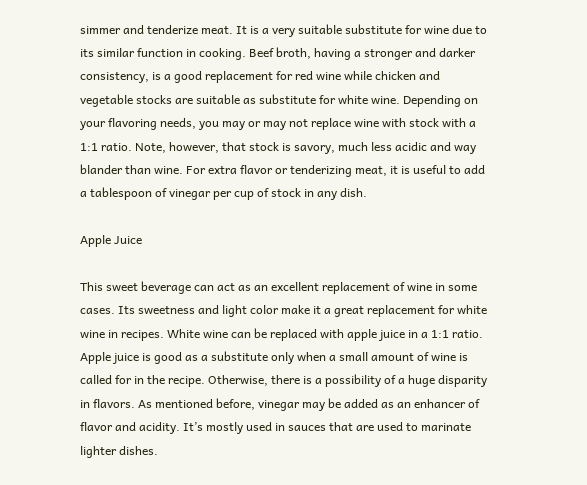simmer and tenderize meat. It is a very suitable substitute for wine due to its similar function in cooking. Beef broth, having a stronger and darker consistency, is a good replacement for red wine while chicken and vegetable stocks are suitable as substitute for white wine. Depending on your flavoring needs, you may or may not replace wine with stock with a 1:1 ratio. Note, however, that stock is savory, much less acidic and way blander than wine. For extra flavor or tenderizing meat, it is useful to add a tablespoon of vinegar per cup of stock in any dish.

Apple Juice

This sweet beverage can act as an excellent replacement of wine in some cases. Its sweetness and light color make it a great replacement for white wine in recipes. White wine can be replaced with apple juice in a 1:1 ratio. Apple juice is good as a substitute only when a small amount of wine is called for in the recipe. Otherwise, there is a possibility of a huge disparity in flavors. As mentioned before, vinegar may be added as an enhancer of flavor and acidity. It’s mostly used in sauces that are used to marinate lighter dishes.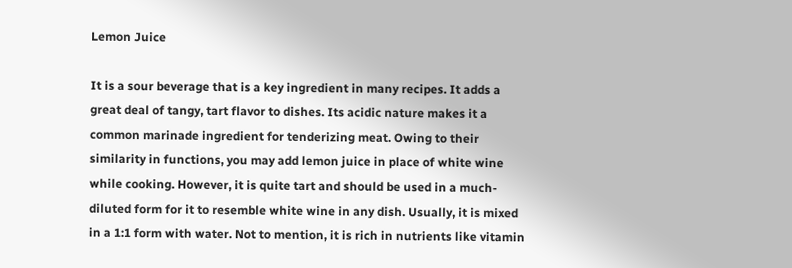Lemon Juice

It is a sour beverage that is a key ingredient in many recipes. It adds a great deal of tangy, tart flavor to dishes. Its acidic nature makes it a common marinade ingredient for tenderizing meat. Owing to their similarity in functions, you may add lemon juice in place of white wine while cooking. However, it is quite tart and should be used in a much-diluted form for it to resemble white wine in any dish. Usually, it is mixed in a 1:1 form with water. Not to mention, it is rich in nutrients like vitamin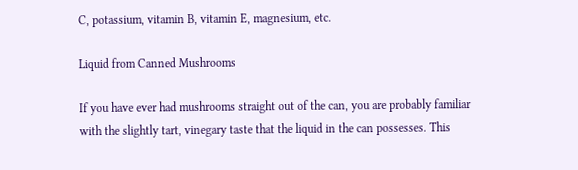C, potassium, vitamin B, vitamin E, magnesium, etc.

Liquid from Canned Mushrooms

If you have ever had mushrooms straight out of the can, you are probably familiar with the slightly tart, vinegary taste that the liquid in the can possesses. This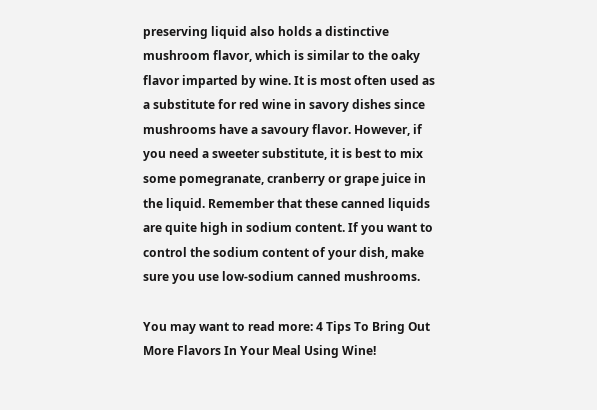preserving liquid also holds a distinctive mushroom flavor, which is similar to the oaky flavor imparted by wine. It is most often used as a substitute for red wine in savory dishes since mushrooms have a savoury flavor. However, if you need a sweeter substitute, it is best to mix some pomegranate, cranberry or grape juice in the liquid. Remember that these canned liquids are quite high in sodium content. If you want to control the sodium content of your dish, make sure you use low-sodium canned mushrooms.

You may want to read more: 4 Tips To Bring Out More Flavors In Your Meal Using Wine!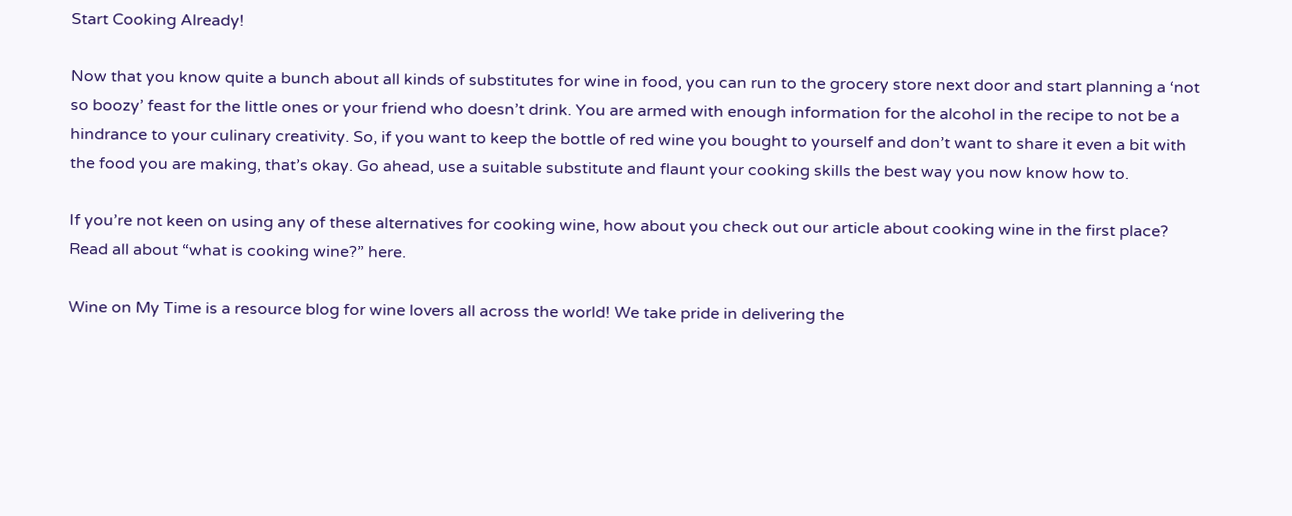Start Cooking Already!

Now that you know quite a bunch about all kinds of substitutes for wine in food, you can run to the grocery store next door and start planning a ‘not so boozy’ feast for the little ones or your friend who doesn’t drink. You are armed with enough information for the alcohol in the recipe to not be a hindrance to your culinary creativity. So, if you want to keep the bottle of red wine you bought to yourself and don’t want to share it even a bit with the food you are making, that’s okay. Go ahead, use a suitable substitute and flaunt your cooking skills the best way you now know how to.

If you’re not keen on using any of these alternatives for cooking wine, how about you check out our article about cooking wine in the first place? Read all about “what is cooking wine?” here.

Wine on My Time is a resource blog for wine lovers all across the world! We take pride in delivering the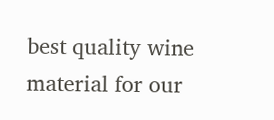best quality wine material for our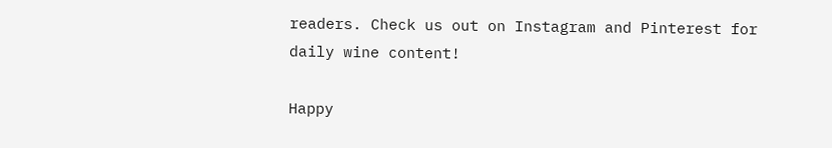readers. Check us out on Instagram and Pinterest for daily wine content!

Happy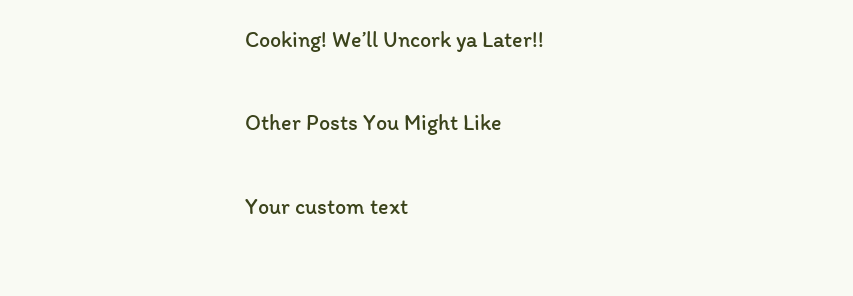Cooking! We’ll Uncork ya Later!!

Other Posts You Might Like

Your custom text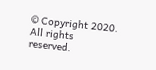© Copyright 2020. All rights reserved.